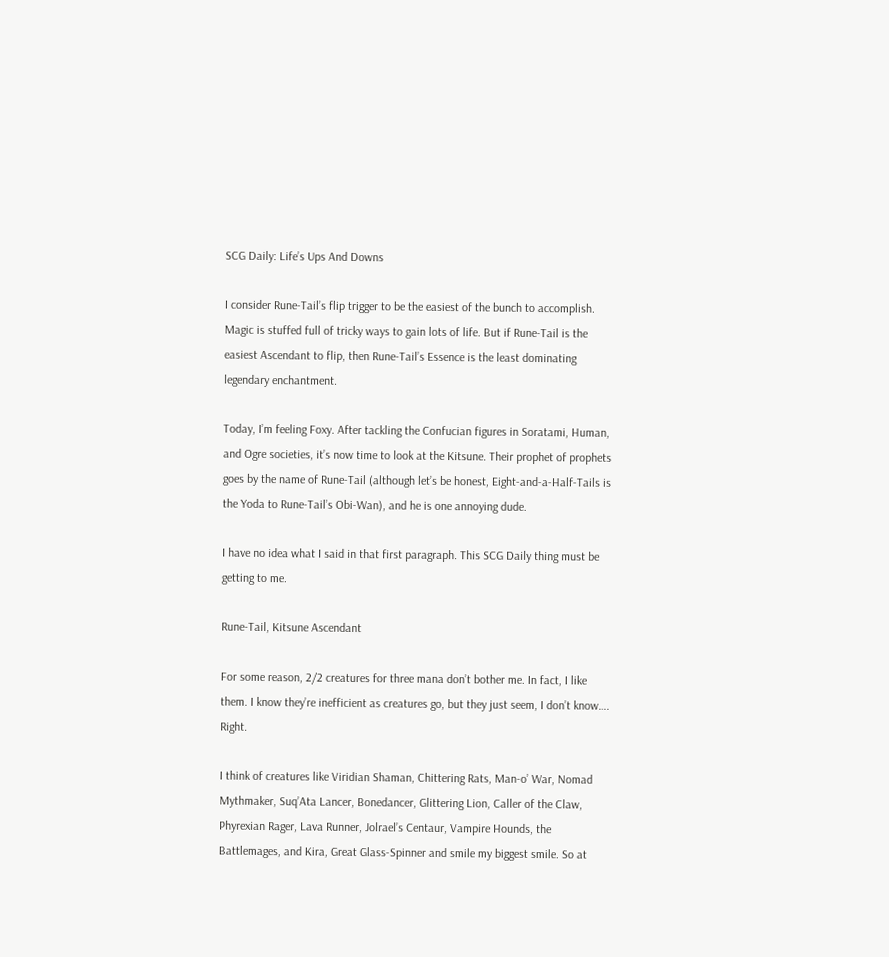SCG Daily: Life’s Ups And Downs

I consider Rune-Tail’s flip trigger to be the easiest of the bunch to accomplish. Magic is stuffed full of tricky ways to gain lots of life. But if Rune-Tail is the easiest Ascendant to flip, then Rune-Tail’s Essence is the least dominating legendary enchantment.

Today, I’m feeling Foxy. After tackling the Confucian figures in Soratami, Human, and Ogre societies, it’s now time to look at the Kitsune. Their prophet of prophets goes by the name of Rune-Tail (although let’s be honest, Eight-and-a-Half-Tails is the Yoda to Rune-Tail’s Obi-Wan), and he is one annoying dude.

I have no idea what I said in that first paragraph. This SCG Daily thing must be getting to me.

Rune-Tail, Kitsune Ascendant

For some reason, 2/2 creatures for three mana don’t bother me. In fact, I like them. I know they’re inefficient as creatures go, but they just seem, I don’t know…. Right.

I think of creatures like Viridian Shaman, Chittering Rats, Man-o’ War, Nomad Mythmaker, Suq’Ata Lancer, Bonedancer, Glittering Lion, Caller of the Claw, Phyrexian Rager, Lava Runner, Jolrael’s Centaur, Vampire Hounds, the Battlemages, and Kira, Great Glass-Spinner and smile my biggest smile. So at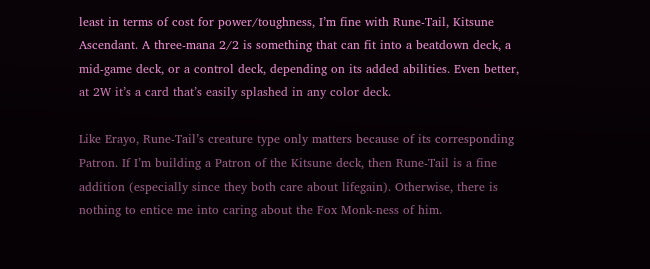least in terms of cost for power/toughness, I’m fine with Rune-Tail, Kitsune Ascendant. A three-mana 2/2 is something that can fit into a beatdown deck, a mid-game deck, or a control deck, depending on its added abilities. Even better, at 2W it’s a card that’s easily splashed in any color deck.

Like Erayo, Rune-Tail’s creature type only matters because of its corresponding Patron. If I’m building a Patron of the Kitsune deck, then Rune-Tail is a fine addition (especially since they both care about lifegain). Otherwise, there is nothing to entice me into caring about the Fox Monk-ness of him.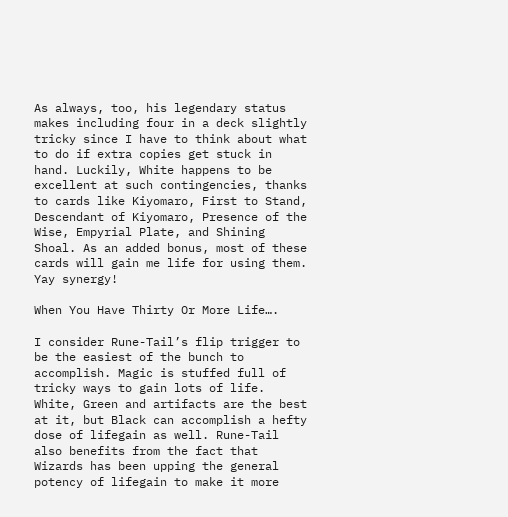As always, too, his legendary status makes including four in a deck slightly tricky since I have to think about what to do if extra copies get stuck in hand. Luckily, White happens to be excellent at such contingencies, thanks to cards like Kiyomaro, First to Stand, Descendant of Kiyomaro, Presence of the Wise, Empyrial Plate, and Shining Shoal. As an added bonus, most of these cards will gain me life for using them. Yay synergy!

When You Have Thirty Or More Life….

I consider Rune-Tail’s flip trigger to be the easiest of the bunch to accomplish. Magic is stuffed full of tricky ways to gain lots of life. White, Green and artifacts are the best at it, but Black can accomplish a hefty dose of lifegain as well. Rune-Tail also benefits from the fact that Wizards has been upping the general potency of lifegain to make it more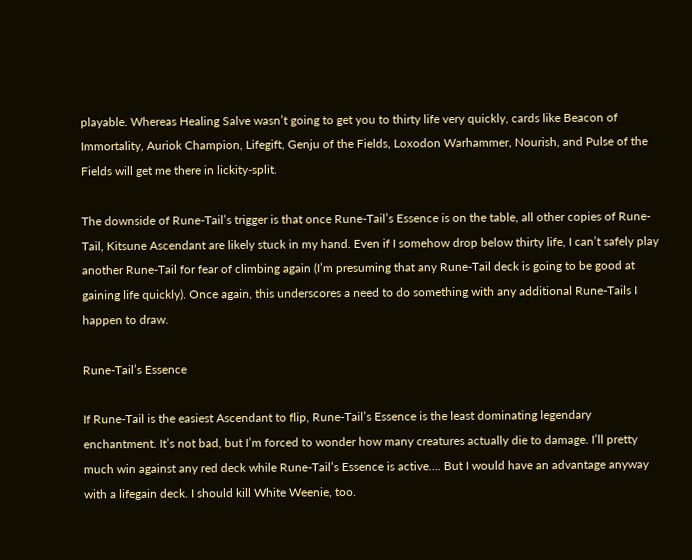playable. Whereas Healing Salve wasn’t going to get you to thirty life very quickly, cards like Beacon of Immortality, Auriok Champion, Lifegift, Genju of the Fields, Loxodon Warhammer, Nourish, and Pulse of the Fields will get me there in lickity-split.

The downside of Rune-Tail’s trigger is that once Rune-Tail’s Essence is on the table, all other copies of Rune-Tail, Kitsune Ascendant are likely stuck in my hand. Even if I somehow drop below thirty life, I can’t safely play another Rune-Tail for fear of climbing again (I’m presuming that any Rune-Tail deck is going to be good at gaining life quickly). Once again, this underscores a need to do something with any additional Rune-Tails I happen to draw.

Rune-Tail’s Essence

If Rune-Tail is the easiest Ascendant to flip, Rune-Tail’s Essence is the least dominating legendary enchantment. It’s not bad, but I’m forced to wonder how many creatures actually die to damage. I’ll pretty much win against any red deck while Rune-Tail’s Essence is active…. But I would have an advantage anyway with a lifegain deck. I should kill White Weenie, too.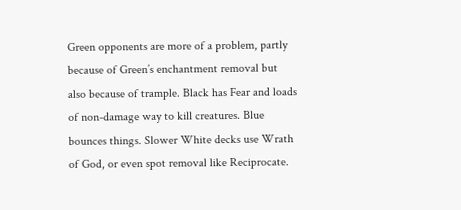Green opponents are more of a problem, partly because of Green’s enchantment removal but also because of trample. Black has Fear and loads of non-damage way to kill creatures. Blue bounces things. Slower White decks use Wrath of God, or even spot removal like Reciprocate.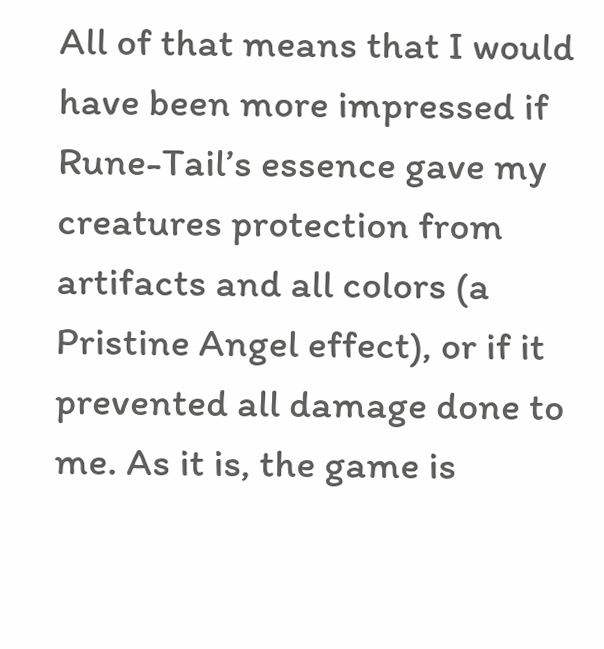All of that means that I would have been more impressed if Rune-Tail’s essence gave my creatures protection from artifacts and all colors (a Pristine Angel effect), or if it prevented all damage done to me. As it is, the game is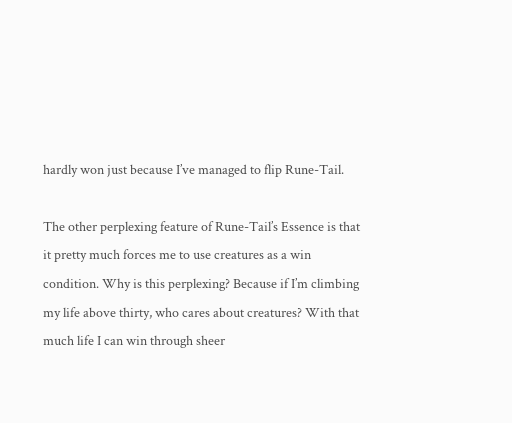hardly won just because I’ve managed to flip Rune-Tail.

The other perplexing feature of Rune-Tail’s Essence is that it pretty much forces me to use creatures as a win condition. Why is this perplexing? Because if I’m climbing my life above thirty, who cares about creatures? With that much life I can win through sheer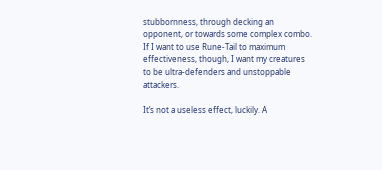stubbornness, through decking an opponent, or towards some complex combo. If I want to use Rune-Tail to maximum effectiveness, though, I want my creatures to be ultra-defenders and unstoppable attackers.

It’s not a useless effect, luckily. A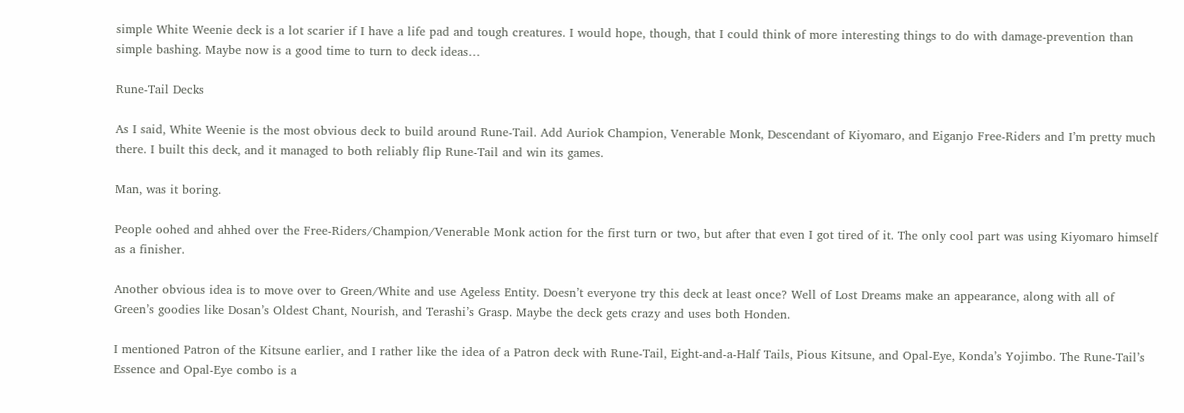simple White Weenie deck is a lot scarier if I have a life pad and tough creatures. I would hope, though, that I could think of more interesting things to do with damage-prevention than simple bashing. Maybe now is a good time to turn to deck ideas…

Rune-Tail Decks

As I said, White Weenie is the most obvious deck to build around Rune-Tail. Add Auriok Champion, Venerable Monk, Descendant of Kiyomaro, and Eiganjo Free-Riders and I’m pretty much there. I built this deck, and it managed to both reliably flip Rune-Tail and win its games.

Man, was it boring.

People oohed and ahhed over the Free-Riders/Champion/Venerable Monk action for the first turn or two, but after that even I got tired of it. The only cool part was using Kiyomaro himself as a finisher.

Another obvious idea is to move over to Green/White and use Ageless Entity. Doesn’t everyone try this deck at least once? Well of Lost Dreams make an appearance, along with all of Green’s goodies like Dosan’s Oldest Chant, Nourish, and Terashi’s Grasp. Maybe the deck gets crazy and uses both Honden.

I mentioned Patron of the Kitsune earlier, and I rather like the idea of a Patron deck with Rune-Tail, Eight-and-a-Half Tails, Pious Kitsune, and Opal-Eye, Konda’s Yojimbo. The Rune-Tail’s Essence and Opal-Eye combo is a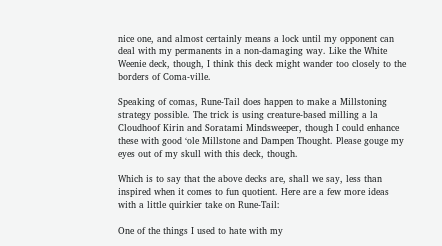nice one, and almost certainly means a lock until my opponent can deal with my permanents in a non-damaging way. Like the White Weenie deck, though, I think this deck might wander too closely to the borders of Coma-ville.

Speaking of comas, Rune-Tail does happen to make a Millstoning strategy possible. The trick is using creature-based milling a la Cloudhoof Kirin and Soratami Mindsweeper, though I could enhance these with good ‘ole Millstone and Dampen Thought. Please gouge my eyes out of my skull with this deck, though.

Which is to say that the above decks are, shall we say, less than inspired when it comes to fun quotient. Here are a few more ideas with a little quirkier take on Rune-Tail:

One of the things I used to hate with my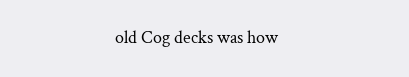old Cog decks was how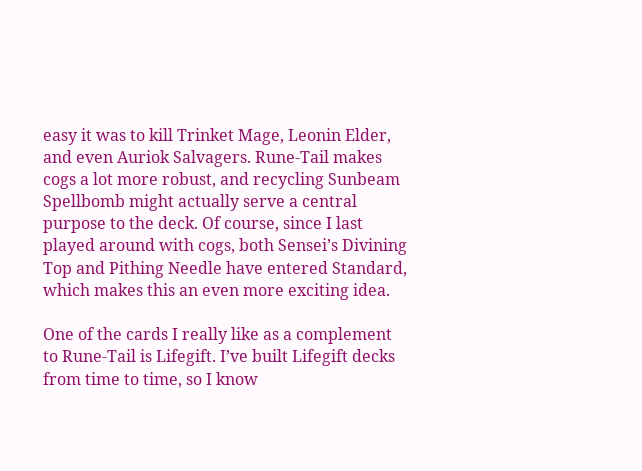easy it was to kill Trinket Mage, Leonin Elder, and even Auriok Salvagers. Rune-Tail makes cogs a lot more robust, and recycling Sunbeam Spellbomb might actually serve a central purpose to the deck. Of course, since I last played around with cogs, both Sensei’s Divining Top and Pithing Needle have entered Standard, which makes this an even more exciting idea.

One of the cards I really like as a complement to Rune-Tail is Lifegift. I’ve built Lifegift decks from time to time, so I know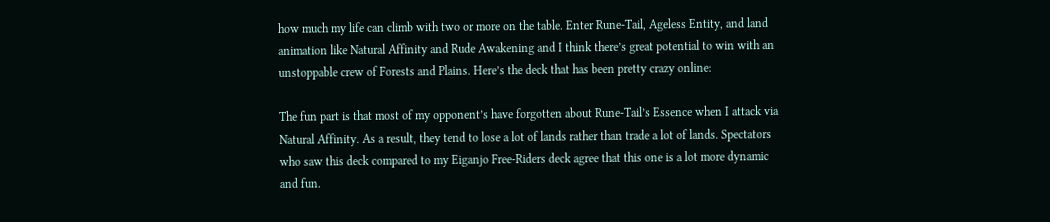how much my life can climb with two or more on the table. Enter Rune-Tail, Ageless Entity, and land animation like Natural Affinity and Rude Awakening and I think there’s great potential to win with an unstoppable crew of Forests and Plains. Here’s the deck that has been pretty crazy online:

The fun part is that most of my opponent’s have forgotten about Rune-Tail’s Essence when I attack via Natural Affinity. As a result, they tend to lose a lot of lands rather than trade a lot of lands. Spectators who saw this deck compared to my Eiganjo Free-Riders deck agree that this one is a lot more dynamic and fun.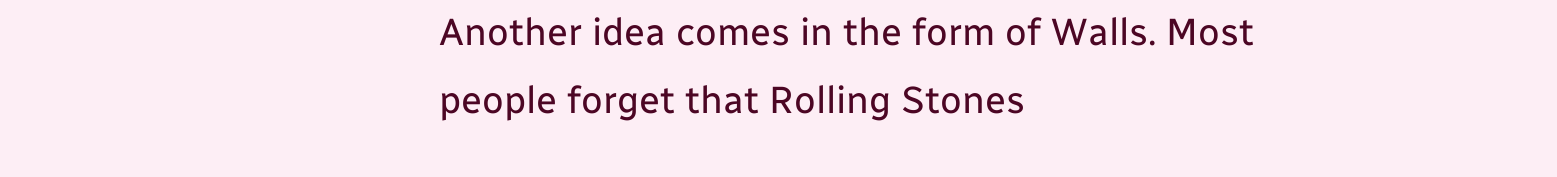Another idea comes in the form of Walls. Most people forget that Rolling Stones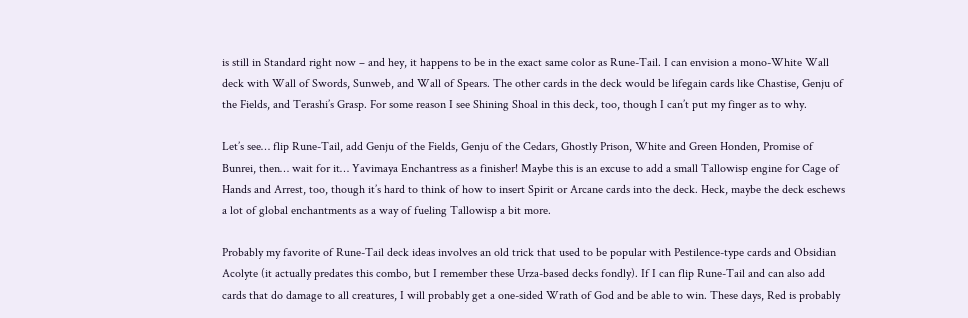is still in Standard right now – and hey, it happens to be in the exact same color as Rune-Tail. I can envision a mono-White Wall deck with Wall of Swords, Sunweb, and Wall of Spears. The other cards in the deck would be lifegain cards like Chastise, Genju of the Fields, and Terashi’s Grasp. For some reason I see Shining Shoal in this deck, too, though I can’t put my finger as to why.

Let’s see… flip Rune-Tail, add Genju of the Fields, Genju of the Cedars, Ghostly Prison, White and Green Honden, Promise of Bunrei, then… wait for it… Yavimaya Enchantress as a finisher! Maybe this is an excuse to add a small Tallowisp engine for Cage of Hands and Arrest, too, though it’s hard to think of how to insert Spirit or Arcane cards into the deck. Heck, maybe the deck eschews a lot of global enchantments as a way of fueling Tallowisp a bit more.

Probably my favorite of Rune-Tail deck ideas involves an old trick that used to be popular with Pestilence-type cards and Obsidian Acolyte (it actually predates this combo, but I remember these Urza-based decks fondly). If I can flip Rune-Tail and can also add cards that do damage to all creatures, I will probably get a one-sided Wrath of God and be able to win. These days, Red is probably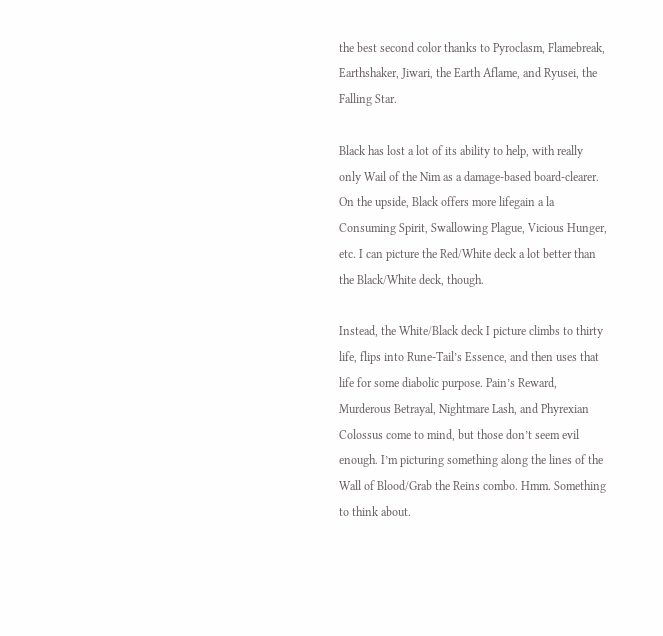the best second color thanks to Pyroclasm, Flamebreak, Earthshaker, Jiwari, the Earth Aflame, and Ryusei, the Falling Star.

Black has lost a lot of its ability to help, with really only Wail of the Nim as a damage-based board-clearer. On the upside, Black offers more lifegain a la Consuming Spirit, Swallowing Plague, Vicious Hunger, etc. I can picture the Red/White deck a lot better than the Black/White deck, though.

Instead, the White/Black deck I picture climbs to thirty life, flips into Rune-Tail’s Essence, and then uses that life for some diabolic purpose. Pain’s Reward, Murderous Betrayal, Nightmare Lash, and Phyrexian Colossus come to mind, but those don’t seem evil enough. I’m picturing something along the lines of the Wall of Blood/Grab the Reins combo. Hmm. Something to think about.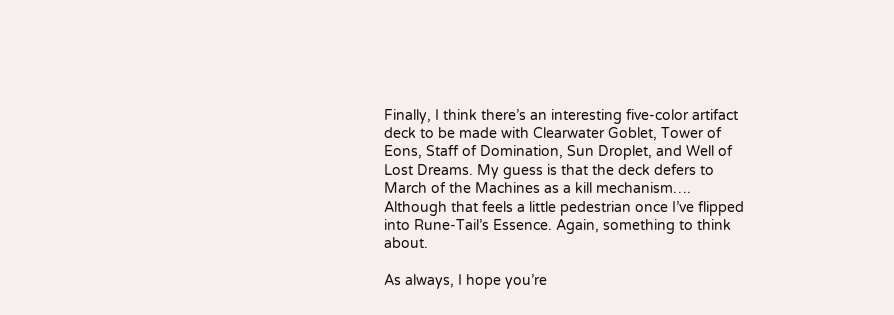Finally, I think there’s an interesting five-color artifact deck to be made with Clearwater Goblet, Tower of Eons, Staff of Domination, Sun Droplet, and Well of Lost Dreams. My guess is that the deck defers to March of the Machines as a kill mechanism…. Although that feels a little pedestrian once I’ve flipped into Rune-Tail’s Essence. Again, something to think about.

As always, I hope you’re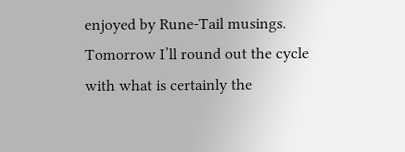enjoyed by Rune-Tail musings. Tomorrow I’ll round out the cycle with what is certainly the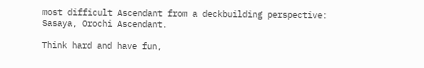most difficult Ascendant from a deckbuilding perspective: Sasaya, Orochi Ascendant.

Think hard and have fun,